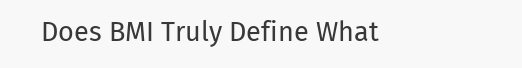Does BMI Truly Define What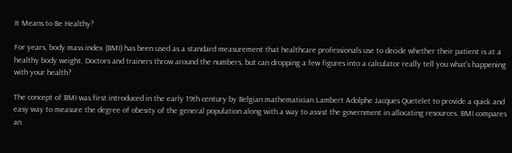It Means to Be Healthy?

For years, body mass index (BMI) has been used as a standard measurement that healthcare professionals use to decide whether their patient is at a healthy body weight. Doctors and trainers throw around the numbers, but can dropping a few figures into a calculator really tell you what's happening with your health?

The concept of BMI was first introduced in the early 19th century by Belgian mathematician Lambert Adolphe Jacques Quetelet to provide a quick and easy way to measure the degree of obesity of the general population along with a way to assist the government in allocating resources. BMI compares an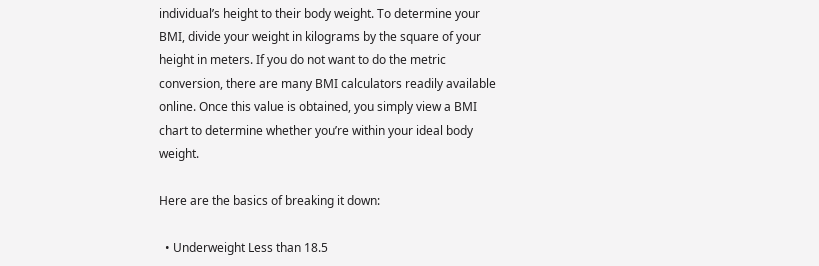individual’s height to their body weight. To determine your BMI, divide your weight in kilograms by the square of your height in meters. If you do not want to do the metric conversion, there are many BMI calculators readily available online. Once this value is obtained, you simply view a BMI chart to determine whether you’re within your ideal body weight.

Here are the basics of breaking it down:

  • Underweight Less than 18.5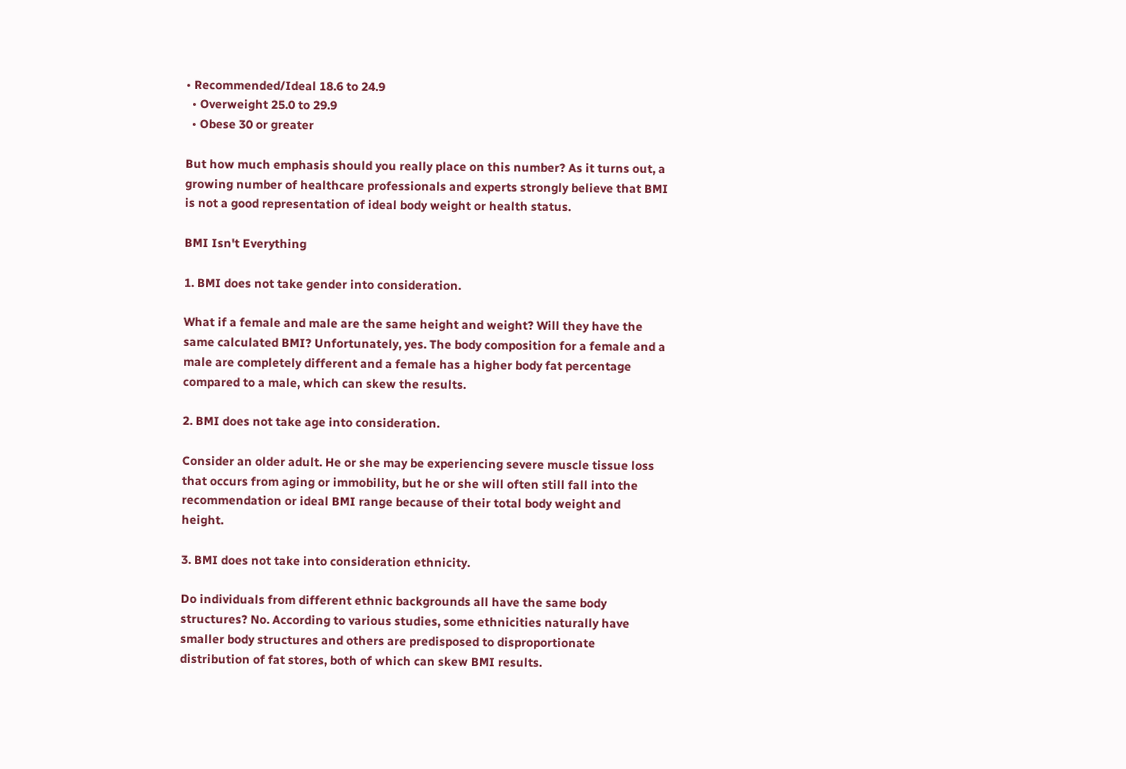• Recommended/Ideal 18.6 to 24.9
  • Overweight 25.0 to 29.9
  • Obese 30 or greater

But how much emphasis should you really place on this number? As it turns out, a growing number of healthcare professionals and experts strongly believe that BMI is not a good representation of ideal body weight or health status.

BMI Isn't Everything

1. BMI does not take gender into consideration.

What if a female and male are the same height and weight? Will they have the same calculated BMI? Unfortunately, yes. The body composition for a female and a male are completely different and a female has a higher body fat percentage compared to a male, which can skew the results.

2. BMI does not take age into consideration.

Consider an older adult. He or she may be experiencing severe muscle tissue loss that occurs from aging or immobility, but he or she will often still fall into the recommendation or ideal BMI range because of their total body weight and height.

3. BMI does not take into consideration ethnicity.

Do individuals from different ethnic backgrounds all have the same body structures? No. According to various studies, some ethnicities naturally have smaller body structures and others are predisposed to disproportionate distribution of fat stores, both of which can skew BMI results.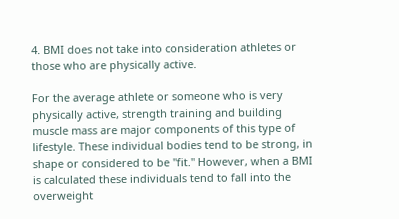4. BMI does not take into consideration athletes or those who are physically active.

For the average athlete or someone who is very physically active, strength training and building muscle mass are major components of this type of lifestyle. These individual bodies tend to be strong, in shape or considered to be "fit." However, when a BMI is calculated these individuals tend to fall into the overweight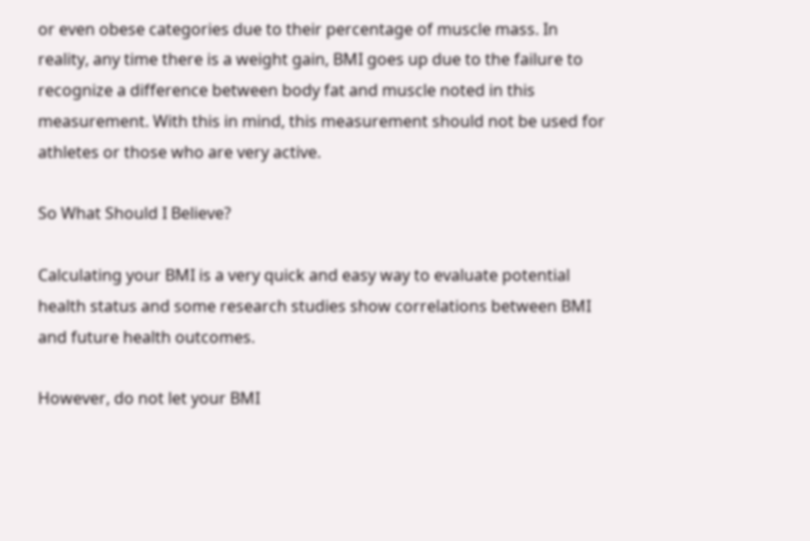or even obese categories due to their percentage of muscle mass. In reality, any time there is a weight gain, BMI goes up due to the failure to recognize a difference between body fat and muscle noted in this measurement. With this in mind, this measurement should not be used for athletes or those who are very active.

So What Should I Believe?

Calculating your BMI is a very quick and easy way to evaluate potential health status and some research studies show correlations between BMI and future health outcomes.

However, do not let your BMI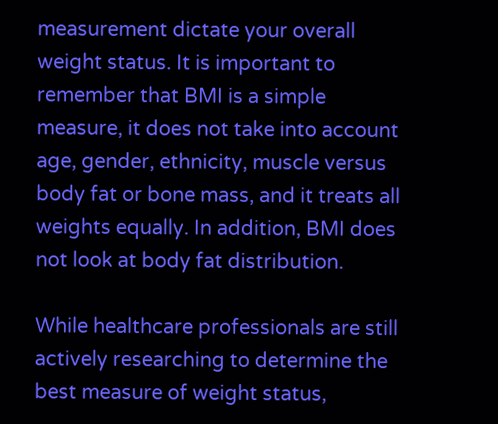measurement dictate your overall weight status. It is important to remember that BMI is a simple measure, it does not take into account age, gender, ethnicity, muscle versus body fat or bone mass, and it treats all weights equally. In addition, BMI does not look at body fat distribution.

While healthcare professionals are still actively researching to determine the best measure of weight status,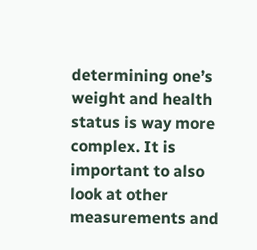determining one’s weight and health status is way more complex. It is important to also look at other measurements and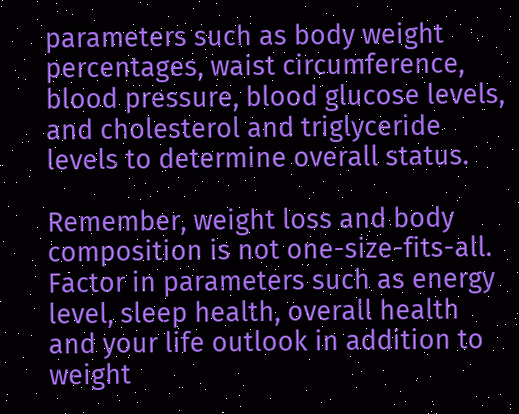parameters such as body weight percentages, waist circumference, blood pressure, blood glucose levels, and cholesterol and triglyceride levels to determine overall status.

Remember, weight loss and body composition is not one-size-fits-all. Factor in parameters such as energy level, sleep health, overall health and your life outlook in addition to weight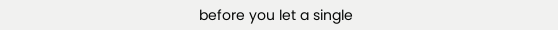before you let a single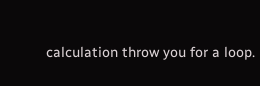calculation throw you for a loop.